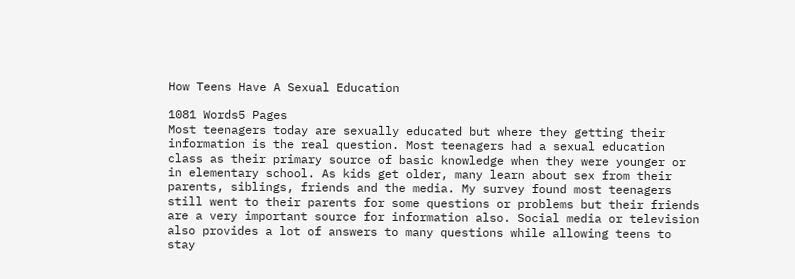How Teens Have A Sexual Education

1081 Words5 Pages
Most teenagers today are sexually educated but where they getting their information is the real question. Most teenagers had a sexual education class as their primary source of basic knowledge when they were younger or in elementary school. As kids get older, many learn about sex from their parents, siblings, friends and the media. My survey found most teenagers still went to their parents for some questions or problems but their friends are a very important source for information also. Social media or television also provides a lot of answers to many questions while allowing teens to stay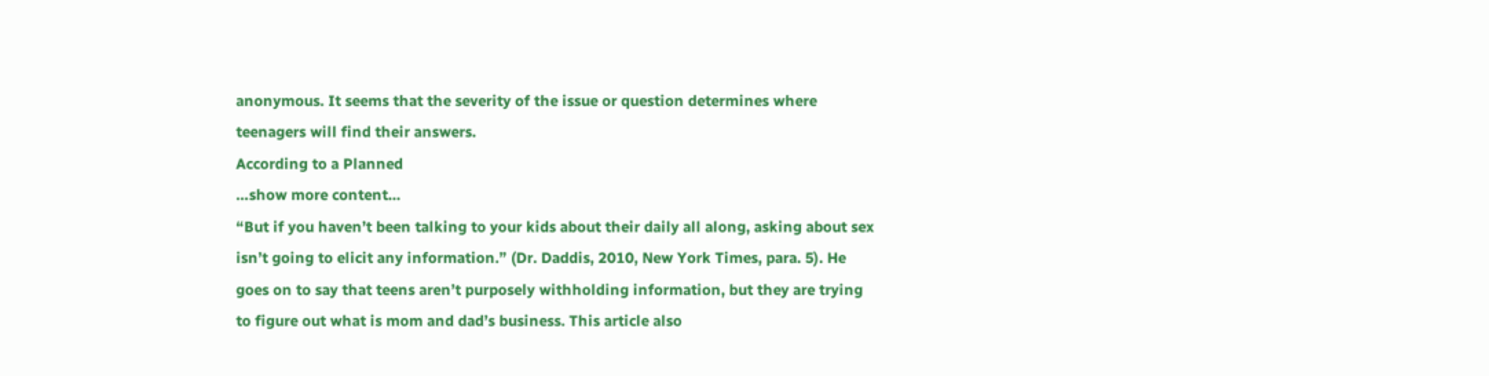anonymous. It seems that the severity of the issue or question determines where teenagers will find their answers.
According to a Planned
…show more content…
“But if you haven’t been talking to your kids about their daily all along, asking about sex isn’t going to elicit any information.” (Dr. Daddis, 2010, New York Times, para. 5). He goes on to say that teens aren’t purposely withholding information, but they are trying to figure out what is mom and dad’s business. This article also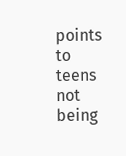points to teens not being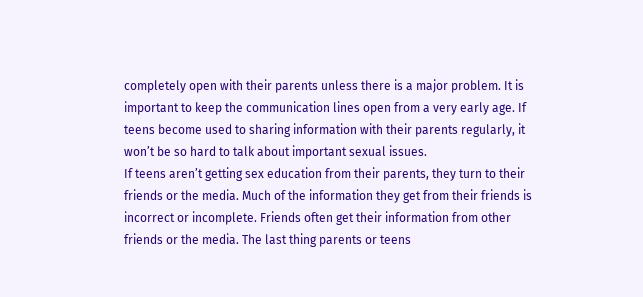completely open with their parents unless there is a major problem. It is important to keep the communication lines open from a very early age. If teens become used to sharing information with their parents regularly, it won’t be so hard to talk about important sexual issues.
If teens aren’t getting sex education from their parents, they turn to their friends or the media. Much of the information they get from their friends is incorrect or incomplete. Friends often get their information from other friends or the media. The last thing parents or teens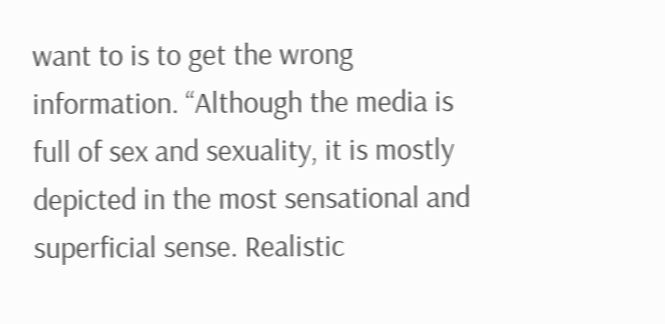want to is to get the wrong information. “Although the media is full of sex and sexuality, it is mostly depicted in the most sensational and superficial sense. Realistic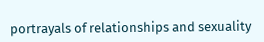portrayals of relationships and sexuality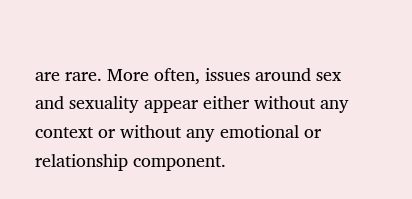are rare. More often, issues around sex and sexuality appear either without any context or without any emotional or relationship component.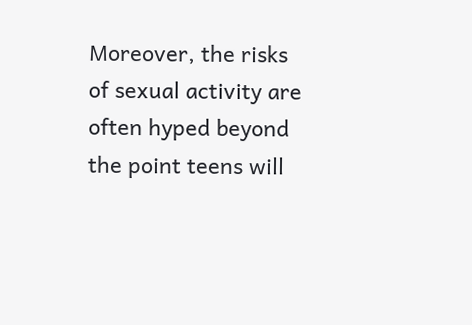Moreover, the risks of sexual activity are often hyped beyond the point teens will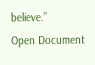believe.”
Open Document